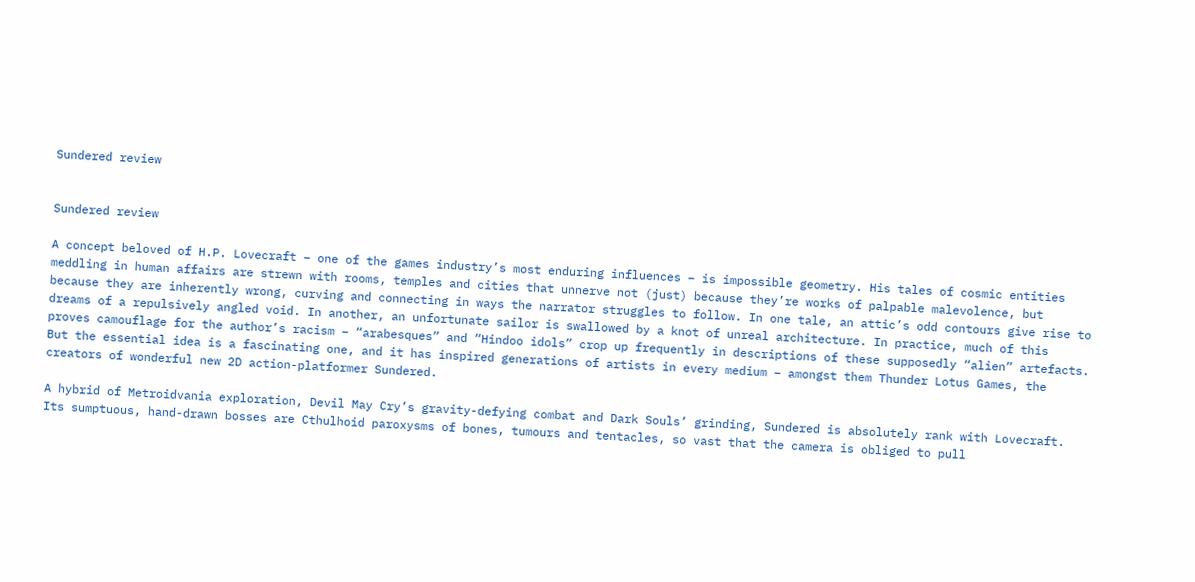Sundered review


Sundered review

A concept beloved of H.P. Lovecraft – one of the games industry’s most enduring influences – is impossible geometry. His tales of cosmic entities meddling in human affairs are strewn with rooms, temples and cities that unnerve not (just) because they’re works of palpable malevolence, but because they are inherently wrong, curving and connecting in ways the narrator struggles to follow. In one tale, an attic’s odd contours give rise to dreams of a repulsively angled void. In another, an unfortunate sailor is swallowed by a knot of unreal architecture. In practice, much of this proves camouflage for the author’s racism – “arabesques” and “Hindoo idols” crop up frequently in descriptions of these supposedly “alien” artefacts. But the essential idea is a fascinating one, and it has inspired generations of artists in every medium – amongst them Thunder Lotus Games, the creators of wonderful new 2D action-platformer Sundered.

A hybrid of Metroidvania exploration, Devil May Cry’s gravity-defying combat and Dark Souls’ grinding, Sundered is absolutely rank with Lovecraft. Its sumptuous, hand-drawn bosses are Cthulhoid paroxysms of bones, tumours and tentacles, so vast that the camera is obliged to pull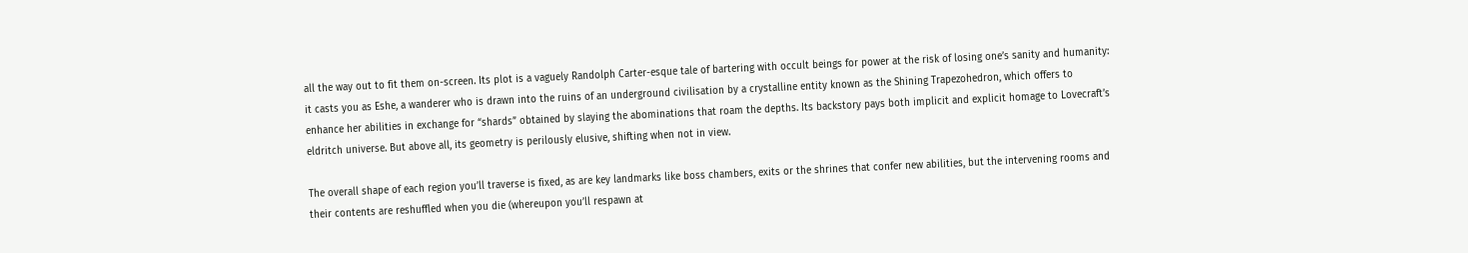all the way out to fit them on-screen. Its plot is a vaguely Randolph Carter-esque tale of bartering with occult beings for power at the risk of losing one’s sanity and humanity: it casts you as Eshe, a wanderer who is drawn into the ruins of an underground civilisation by a crystalline entity known as the Shining Trapezohedron, which offers to enhance her abilities in exchange for “shards” obtained by slaying the abominations that roam the depths. Its backstory pays both implicit and explicit homage to Lovecraft’s eldritch universe. But above all, its geometry is perilously elusive, shifting when not in view.

The overall shape of each region you’ll traverse is fixed, as are key landmarks like boss chambers, exits or the shrines that confer new abilities, but the intervening rooms and their contents are reshuffled when you die (whereupon you’ll respawn at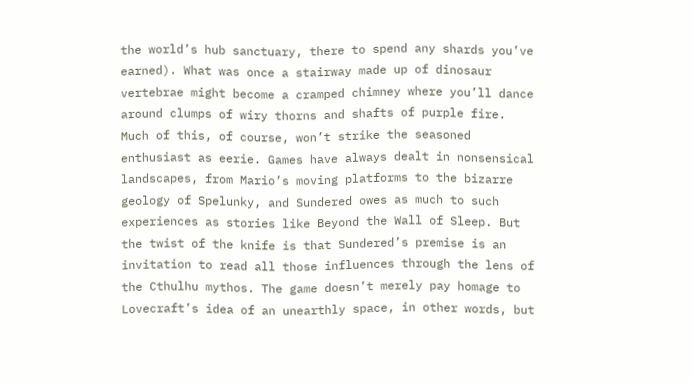the world’s hub sanctuary, there to spend any shards you’ve earned). What was once a stairway made up of dinosaur vertebrae might become a cramped chimney where you’ll dance around clumps of wiry thorns and shafts of purple fire. Much of this, of course, won’t strike the seasoned enthusiast as eerie. Games have always dealt in nonsensical landscapes, from Mario’s moving platforms to the bizarre geology of Spelunky, and Sundered owes as much to such experiences as stories like Beyond the Wall of Sleep. But the twist of the knife is that Sundered’s premise is an invitation to read all those influences through the lens of the Cthulhu mythos. The game doesn’t merely pay homage to Lovecraft’s idea of an unearthly space, in other words, but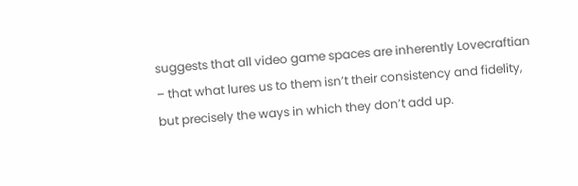suggests that all video game spaces are inherently Lovecraftian – that what lures us to them isn’t their consistency and fidelity, but precisely the ways in which they don’t add up.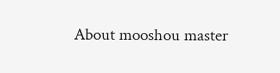About mooshou master